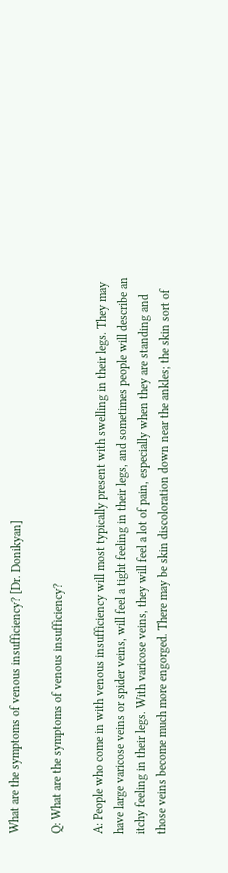What are the symptoms of venous insufficiency? [Dr. Donikyan]

Q: What are the symptoms of venous insufficiency?

A: People who come in with venous insufficiency will most typically present with swelling in their legs. They may have large varicose veins or spider veins, will feel a tight feeling in their legs, and sometimes people will describe an itchy feeling in their legs. With varicose veins, they will feel a lot of pain, especially when they are standing and those veins become much more engorged. There may be skin discoloration down near the ankles; the skin sort of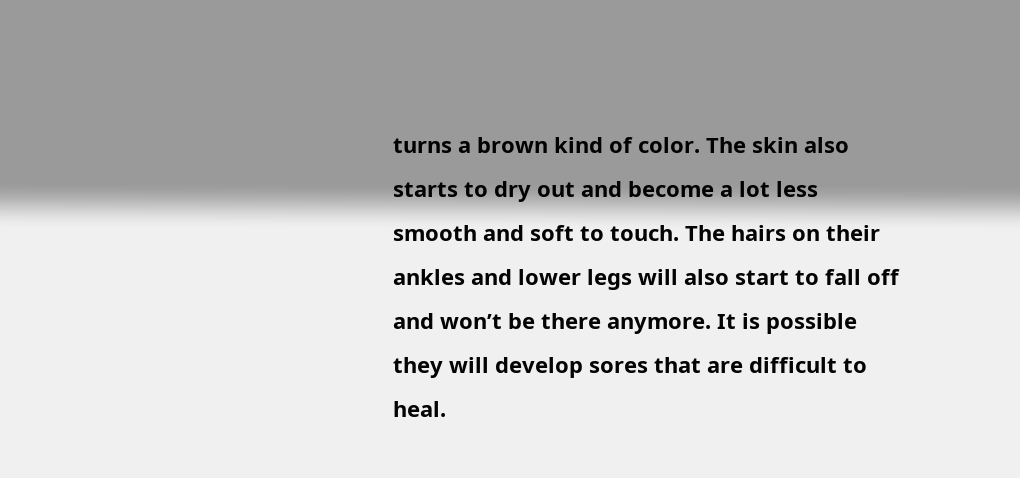turns a brown kind of color. The skin also starts to dry out and become a lot less smooth and soft to touch. The hairs on their ankles and lower legs will also start to fall off and won’t be there anymore. It is possible they will develop sores that are difficult to heal.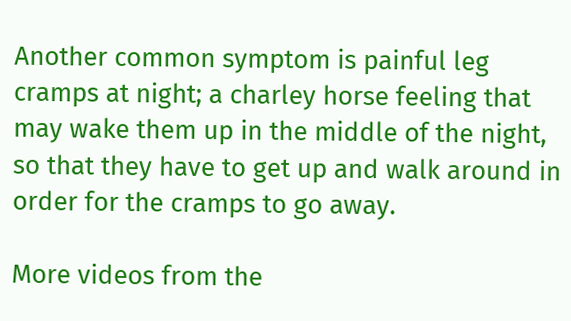Another common symptom is painful leg cramps at night; a charley horse feeling that may wake them up in the middle of the night, so that they have to get up and walk around in order for the cramps to go away.

More videos from the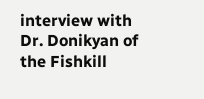interview with Dr. Donikyan of the Fishkill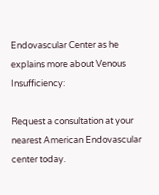Endovascular Center as he explains more about Venous Insufficiency:

Request a consultation at your nearest American Endovascular center today.